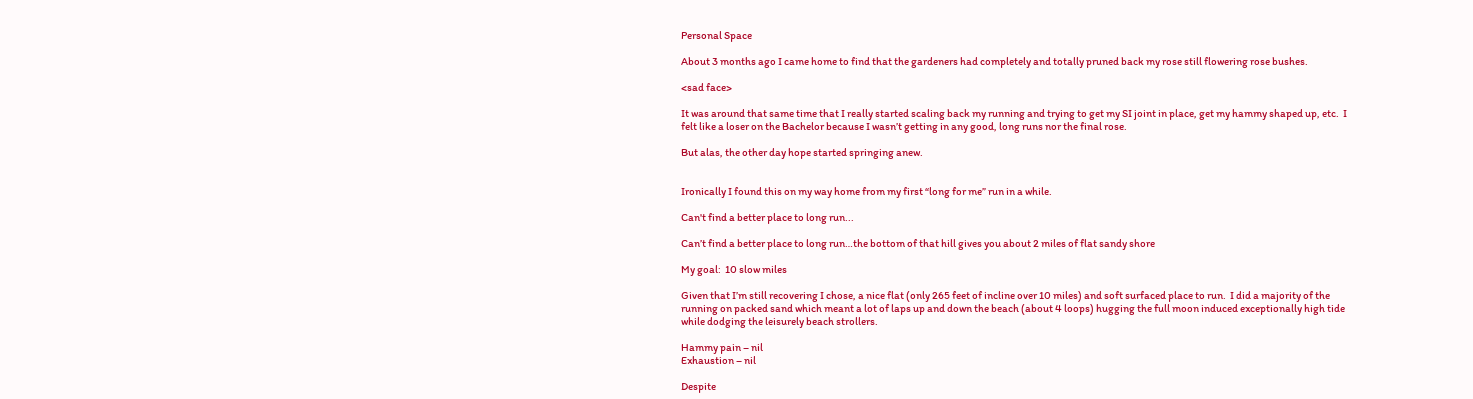Personal Space

About 3 months ago I came home to find that the gardeners had completely and totally pruned back my rose still flowering rose bushes.

<sad face>

It was around that same time that I really started scaling back my running and trying to get my SI joint in place, get my hammy shaped up, etc.  I felt like a loser on the Bachelor because I wasn’t getting in any good, long runs nor the final rose.

But alas, the other day hope started springing anew.


Ironically I found this on my way home from my first “long for me” run in a while.

Can't find a better place to long run...

Can’t find a better place to long run…the bottom of that hill gives you about 2 miles of flat sandy shore

My goal:  10 slow miles

Given that I’m still recovering I chose, a nice flat (only 265 feet of incline over 10 miles) and soft surfaced place to run.  I did a majority of the running on packed sand which meant a lot of laps up and down the beach (about 4 loops) hugging the full moon induced exceptionally high tide while dodging the leisurely beach strollers.

Hammy pain – nil
Exhaustion – nil

Despite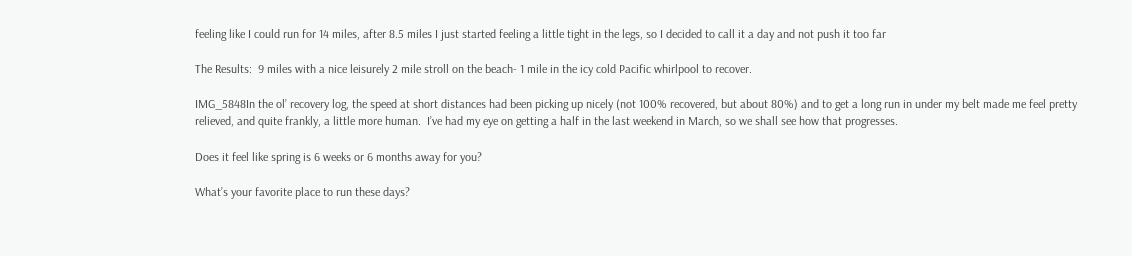feeling like I could run for 14 miles, after 8.5 miles I just started feeling a little tight in the legs, so I decided to call it a day and not push it too far

The Results:  9 miles with a nice leisurely 2 mile stroll on the beach- 1 mile in the icy cold Pacific whirlpool to recover.

IMG_5848In the ol’ recovery log, the speed at short distances had been picking up nicely (not 100% recovered, but about 80%) and to get a long run in under my belt made me feel pretty relieved, and quite frankly, a little more human.  I’ve had my eye on getting a half in the last weekend in March, so we shall see how that progresses.

Does it feel like spring is 6 weeks or 6 months away for you?

What’s your favorite place to run these days?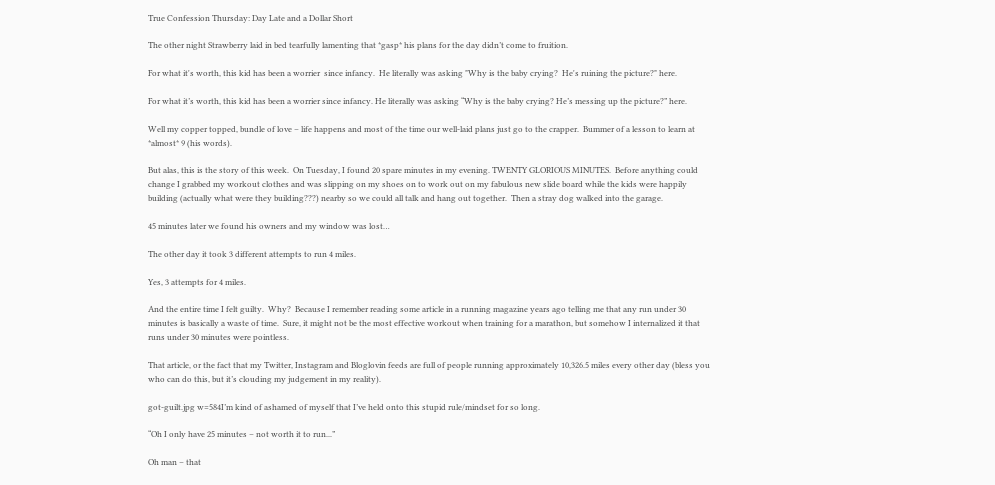True Confession Thursday: Day Late and a Dollar Short

The other night Strawberry laid in bed tearfully lamenting that *gasp* his plans for the day didn’t come to fruition.

For what it's worth, this kid has been a worrier  since infancy.  He literally was asking "Why is the baby crying?  He's ruining the picture?" here.

For what it’s worth, this kid has been a worrier since infancy. He literally was asking “Why is the baby crying? He’s messing up the picture?” here.

Well my copper topped, bundle of love – life happens and most of the time our well-laid plans just go to the crapper.  Bummer of a lesson to learn at *almost* 9 (his words).

But alas, this is the story of this week.  On Tuesday, I found 20 spare minutes in my evening. TWENTY GLORIOUS MINUTES.  Before anything could change I grabbed my workout clothes and was slipping on my shoes on to work out on my fabulous new slide board while the kids were happily building (actually what were they building???) nearby so we could all talk and hang out together.  Then a stray dog walked into the garage.

45 minutes later we found his owners and my window was lost…

The other day it took 3 different attempts to run 4 miles.

Yes, 3 attempts for 4 miles.

And the entire time I felt guilty.  Why?  Because I remember reading some article in a running magazine years ago telling me that any run under 30 minutes is basically a waste of time.  Sure, it might not be the most effective workout when training for a marathon, but somehow I internalized it that runs under 30 minutes were pointless.

That article, or the fact that my Twitter, Instagram and Bloglovin feeds are full of people running approximately 10,326.5 miles every other day (bless you who can do this, but it’s clouding my judgement in my reality).

got-guilt.jpg w=584I’m kind of ashamed of myself that I’ve held onto this stupid rule/mindset for so long.

“Oh I only have 25 minutes – not worth it to run...”

Oh man – that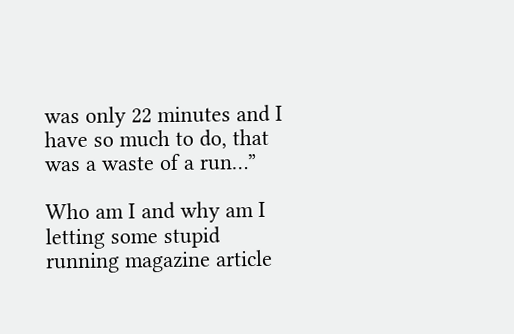was only 22 minutes and I have so much to do, that was a waste of a run…”

Who am I and why am I letting some stupid running magazine article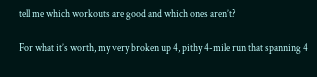tell me which workouts are good and which ones aren’t?

For what it’s worth, my very broken up 4, pithy 4-mile run that spanning 4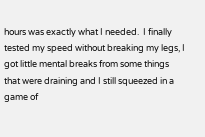hours was exactly what I needed.  I finally tested my speed without breaking my legs, I got little mental breaks from some things that were draining and I still squeezed in a game of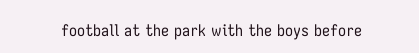football at the park with the boys before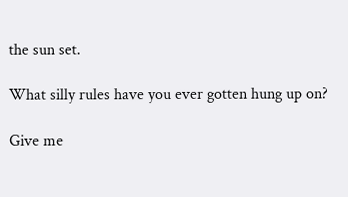the sun set.

What silly rules have you ever gotten hung up on?

Give me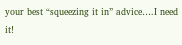your best “squeezing it in” advice….I need it!